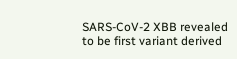SARS-CoV-2 XBB revealed to be first variant derived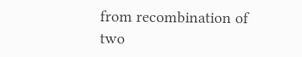from recombination of two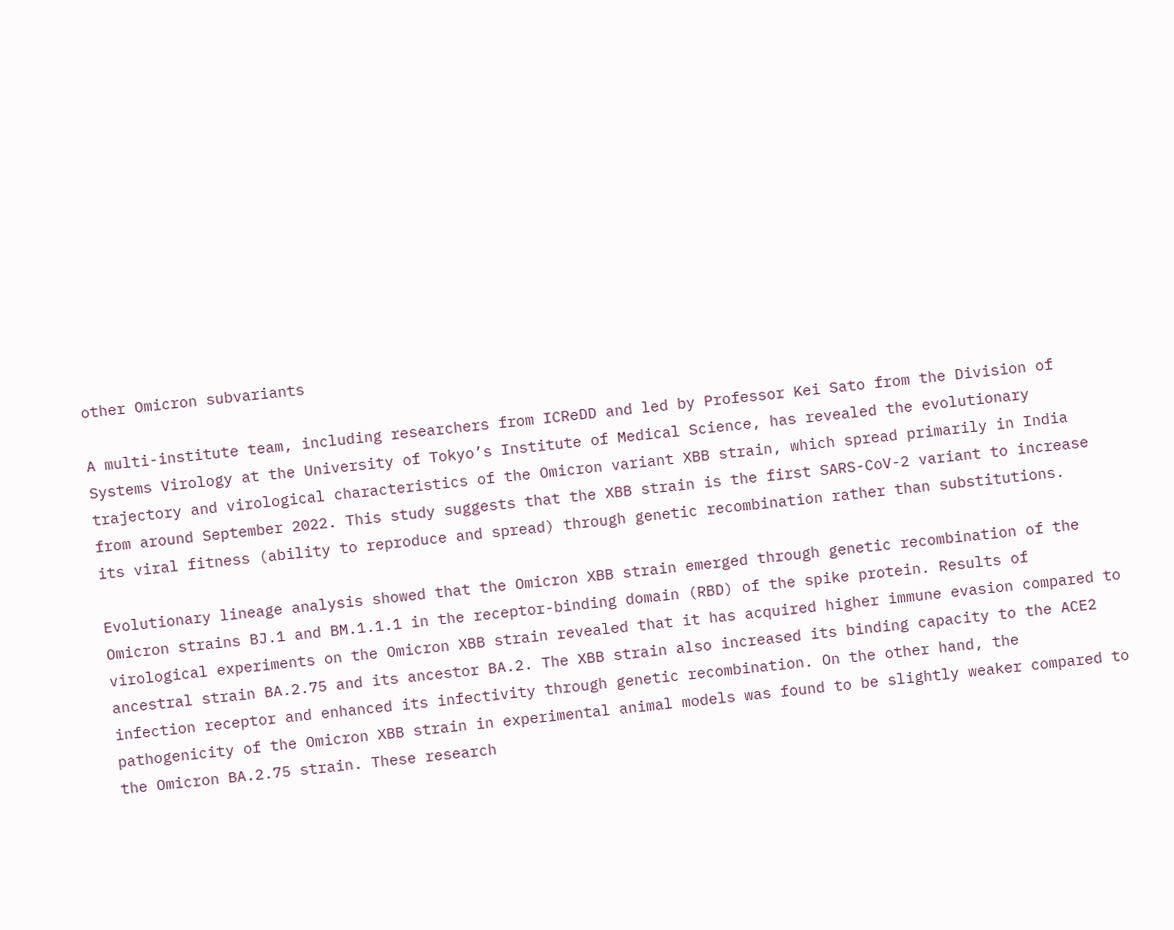other Omicron subvariants

A multi-institute team, including researchers from ICReDD and led by Professor Kei Sato from the Division of Systems Virology at the University of Tokyo’s Institute of Medical Science, has revealed the evolutionary trajectory and virological characteristics of the Omicron variant XBB strain, which spread primarily in India from around September 2022. This study suggests that the XBB strain is the first SARS-CoV-2 variant to increase its viral fitness (ability to reproduce and spread) through genetic recombination rather than substitutions.

Evolutionary lineage analysis showed that the Omicron XBB strain emerged through genetic recombination of the Omicron strains BJ.1 and BM.1.1.1 in the receptor-binding domain (RBD) of the spike protein. Results of virological experiments on the Omicron XBB strain revealed that it has acquired higher immune evasion compared to ancestral strain BA.2.75 and its ancestor BA.2. The XBB strain also increased its binding capacity to the ACE2 infection receptor and enhanced its infectivity through genetic recombination. On the other hand, the pathogenicity of the Omicron XBB strain in experimental animal models was found to be slightly weaker compared to the Omicron BA.2.75 strain. These research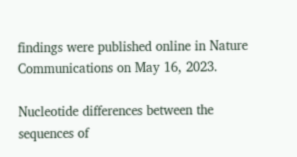findings were published online in Nature Communications on May 16, 2023.

Nucleotide differences between the sequences of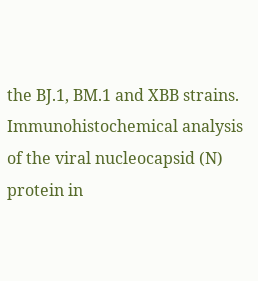the BJ.1, BM.1 and XBB strains.
Immunohistochemical analysis of the viral nucleocapsid (N) protein in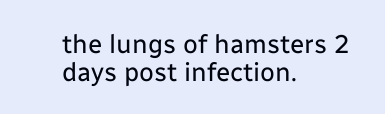the lungs of hamsters 2 days post infection.